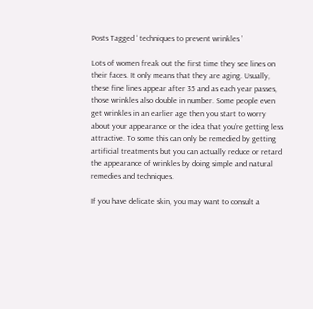Posts Tagged ‘ techniques to prevent wrinkles ’

Lots of women freak out the first time they see lines on their faces. It only means that they are aging. Usually, these fine lines appear after 35 and as each year passes, those wrinkles also double in number. Some people even get wrinkles in an earlier age then you start to worry about your appearance or the idea that you’re getting less attractive. To some this can only be remedied by getting artificial treatments but you can actually reduce or retard the appearance of wrinkles by doing simple and natural remedies and techniques.

If you have delicate skin, you may want to consult a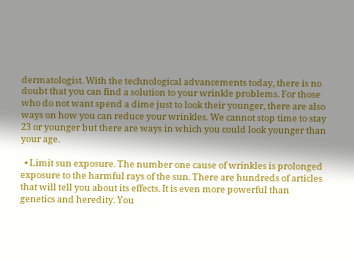dermatologist. With the technological advancements today, there is no doubt that you can find a solution to your wrinkle problems. For those who do not want spend a dime just to look their younger, there are also ways on how you can reduce your wrinkles. We cannot stop time to stay 23 or younger but there are ways in which you could look younger than your age.

  • Limit sun exposure. The number one cause of wrinkles is prolonged exposure to the harmful rays of the sun. There are hundreds of articles that will tell you about its effects. It is even more powerful than genetics and heredity. You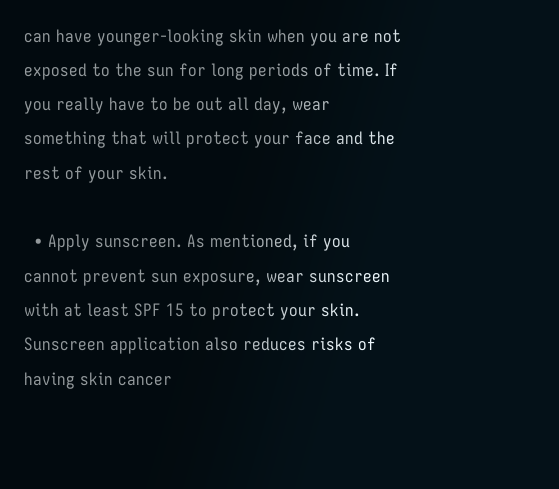can have younger-looking skin when you are not exposed to the sun for long periods of time. If you really have to be out all day, wear something that will protect your face and the rest of your skin.

  • Apply sunscreen. As mentioned, if you cannot prevent sun exposure, wear sunscreen with at least SPF 15 to protect your skin. Sunscreen application also reduces risks of having skin cancer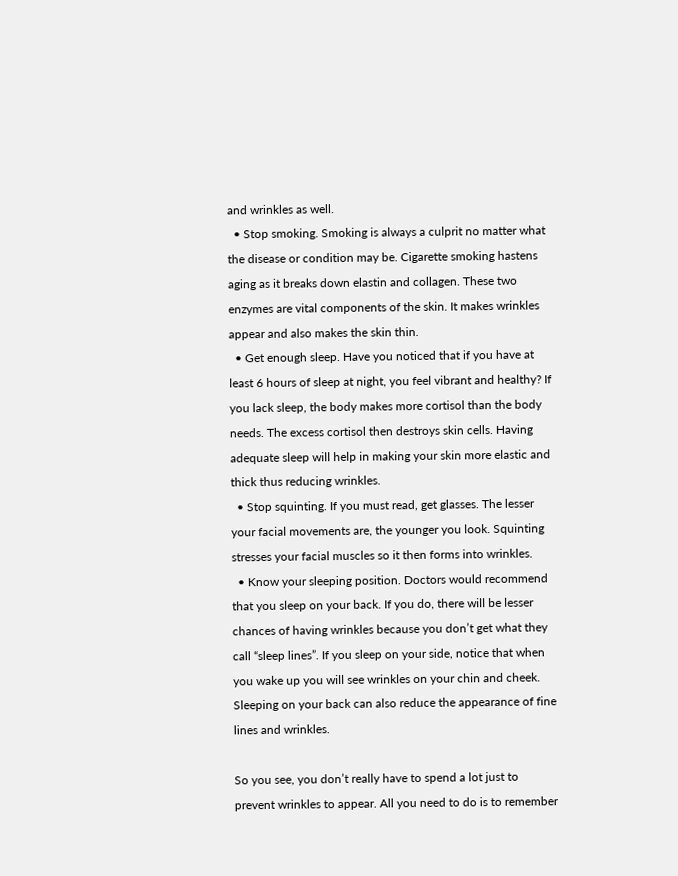and wrinkles as well.
  • Stop smoking. Smoking is always a culprit no matter what the disease or condition may be. Cigarette smoking hastens aging as it breaks down elastin and collagen. These two enzymes are vital components of the skin. It makes wrinkles appear and also makes the skin thin.
  • Get enough sleep. Have you noticed that if you have at least 6 hours of sleep at night, you feel vibrant and healthy? If you lack sleep, the body makes more cortisol than the body needs. The excess cortisol then destroys skin cells. Having adequate sleep will help in making your skin more elastic and thick thus reducing wrinkles.
  • Stop squinting. If you must read, get glasses. The lesser your facial movements are, the younger you look. Squinting stresses your facial muscles so it then forms into wrinkles.
  • Know your sleeping position. Doctors would recommend that you sleep on your back. If you do, there will be lesser chances of having wrinkles because you don’t get what they call “sleep lines”. If you sleep on your side, notice that when you wake up you will see wrinkles on your chin and cheek. Sleeping on your back can also reduce the appearance of fine lines and wrinkles.

So you see, you don’t really have to spend a lot just to prevent wrinkles to appear. All you need to do is to remember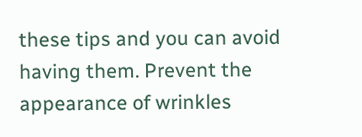these tips and you can avoid having them. Prevent the appearance of wrinkles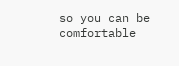so you can be comfortable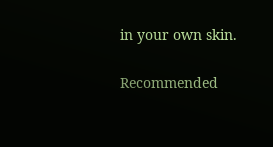in your own skin.

Recommended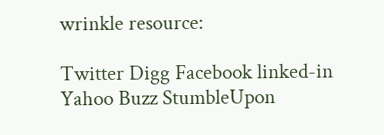wrinkle resource:

Twitter Digg Facebook linked-in Yahoo Buzz StumbleUpon